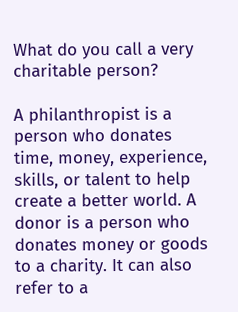What do you call a very charitable person?

A philanthropist is a person who donates time, money, experience, skills, or talent to help create a better world. A donor is a person who donates money or goods to a charity. It can also refer to a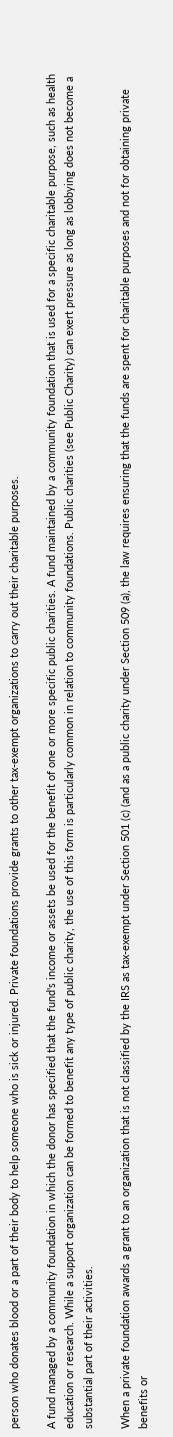person who donates blood or a part of their body to help someone who is sick or injured. Private foundations provide grants to other tax-exempt organizations to carry out their charitable purposes.

A fund managed by a community foundation in which the donor has specified that the fund's income or assets be used for the benefit of one or more specific public charities. A fund maintained by a community foundation that is used for a specific charitable purpose, such as health education or research. While a support organization can be formed to benefit any type of public charity, the use of this form is particularly common in relation to community foundations. Public charities (see Public Charity) can exert pressure as long as lobbying does not become a substantial part of their activities.

When a private foundation awards a grant to an organization that is not classified by the IRS as tax-exempt under Section 501 (c) (and as a public charity under Section 509 (a), the law requires ensuring that the funds are spent for charitable purposes and not for obtaining private benefits or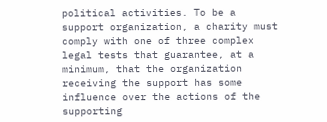political activities. To be a support organization, a charity must comply with one of three complex legal tests that guarantee, at a minimum, that the organization receiving the support has some influence over the actions of the supporting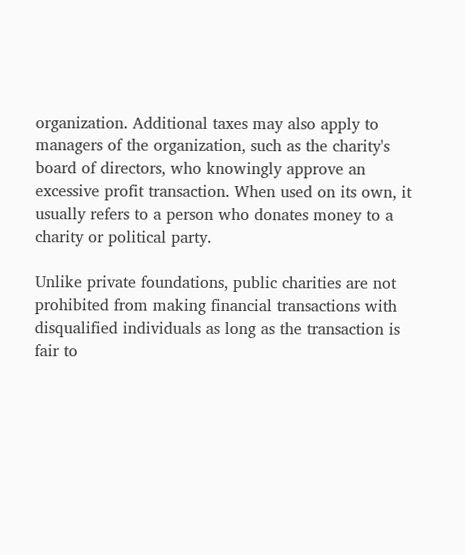organization. Additional taxes may also apply to managers of the organization, such as the charity's board of directors, who knowingly approve an excessive profit transaction. When used on its own, it usually refers to a person who donates money to a charity or political party.

Unlike private foundations, public charities are not prohibited from making financial transactions with disqualified individuals as long as the transaction is fair to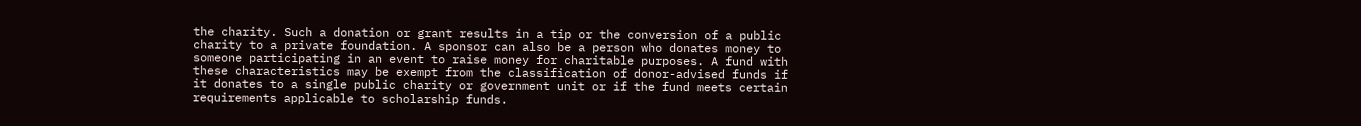the charity. Such a donation or grant results in a tip or the conversion of a public charity to a private foundation. A sponsor can also be a person who donates money to someone participating in an event to raise money for charitable purposes. A fund with these characteristics may be exempt from the classification of donor-advised funds if it donates to a single public charity or government unit or if the fund meets certain requirements applicable to scholarship funds.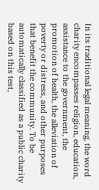In its traditional legal meaning, the word charity encompasses religion, education, assistance to the government, the promotion of health, the alleviation of poverty or distress, and other purposes that benefit the community. To be automatically classified as a public charity based on this test,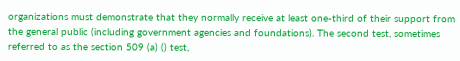organizations must demonstrate that they normally receive at least one-third of their support from the general public (including government agencies and foundations). The second test, sometimes referred to as the section 509 (a) () test,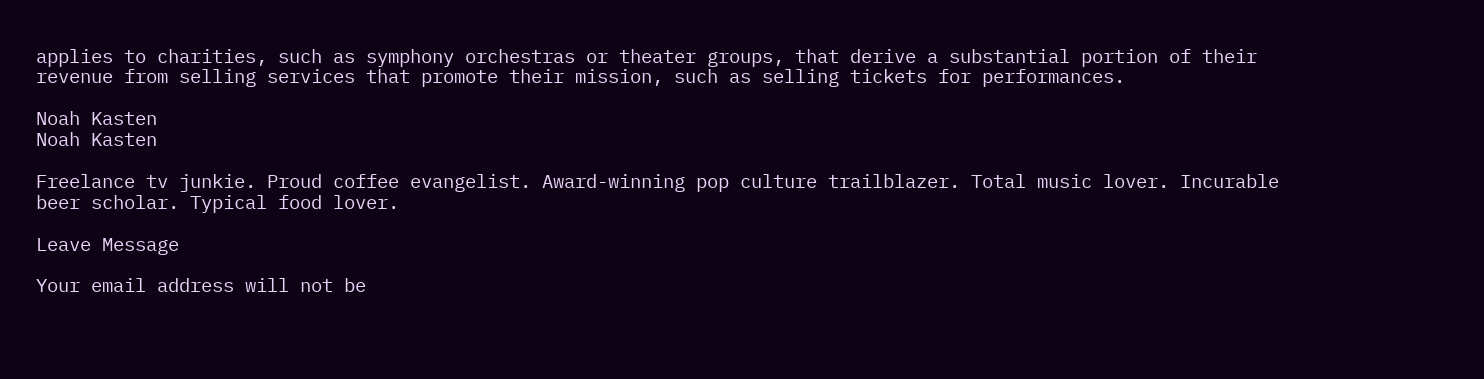applies to charities, such as symphony orchestras or theater groups, that derive a substantial portion of their revenue from selling services that promote their mission, such as selling tickets for performances.

Noah Kasten
Noah Kasten

Freelance tv junkie. Proud coffee evangelist. Award-winning pop culture trailblazer. Total music lover. Incurable beer scholar. Typical food lover.

Leave Message

Your email address will not be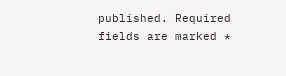published. Required fields are marked *